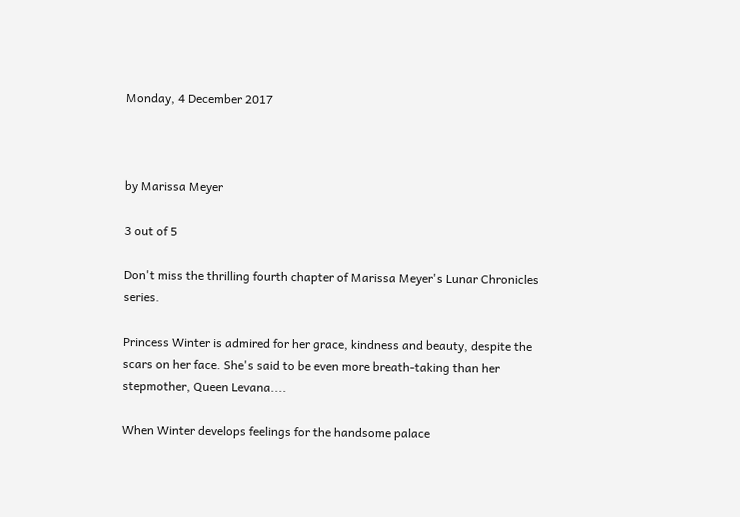Monday, 4 December 2017



by Marissa Meyer

3 out of 5

Don't miss the thrilling fourth chapter of Marissa Meyer's Lunar Chronicles series.

Princess Winter is admired for her grace, kindness and beauty, despite the scars on her face. She's said to be even more breath-taking than her stepmother, Queen Levana....

When Winter develops feelings for the handsome palace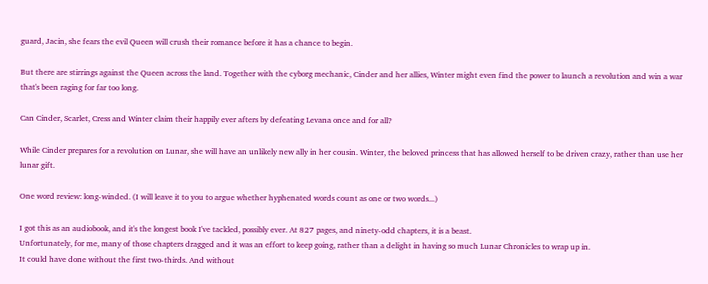guard, Jacin, she fears the evil Queen will crush their romance before it has a chance to begin.

But there are stirrings against the Queen across the land. Together with the cyborg mechanic, Cinder and her allies, Winter might even find the power to launch a revolution and win a war that's been raging for far too long.

Can Cinder, Scarlet, Cress and Winter claim their happily ever afters by defeating Levana once and for all?

While Cinder prepares for a revolution on Lunar, she will have an unlikely new ally in her cousin. Winter, the beloved princess that has allowed herself to be driven crazy, rather than use her lunar gift.

One word review: long-winded. (I will leave it to you to argue whether hyphenated words count as one or two words...)

I got this as an audiobook, and it's the longest book I've tackled, possibly ever. At 827 pages, and ninety-odd chapters, it is a beast.
Unfortunately, for me, many of those chapters dragged and it was an effort to keep going, rather than a delight in having so much Lunar Chronicles to wrap up in.
It could have done without the first two-thirds. And without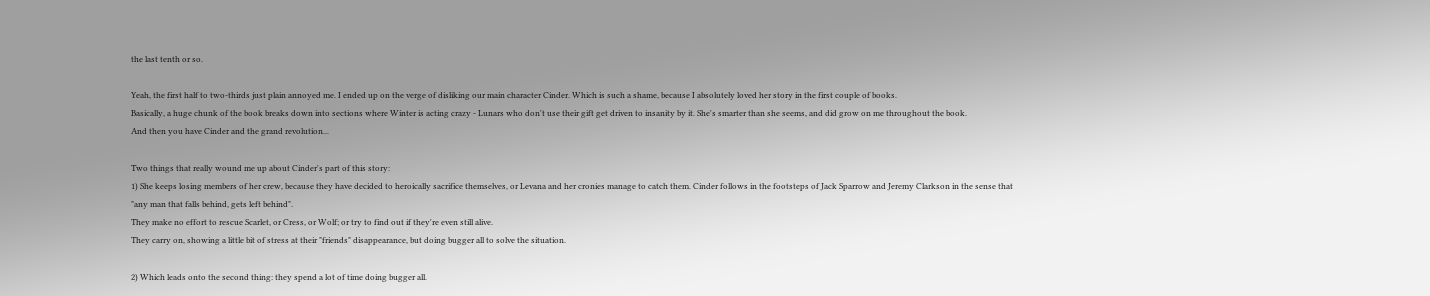the last tenth or so.

Yeah, the first half to two-thirds just plain annoyed me. I ended up on the verge of disliking our main character Cinder. Which is such a shame, because I absolutely loved her story in the first couple of books.
Basically, a huge chunk of the book breaks down into sections where Winter is acting crazy - Lunars who don't use their gift get driven to insanity by it. She's smarter than she seems, and did grow on me throughout the book.
And then you have Cinder and the grand revolution...

Two things that really wound me up about Cinder's part of this story:
1) She keeps losing members of her crew, because they have decided to heroically sacrifice themselves, or Levana and her cronies manage to catch them. Cinder follows in the footsteps of Jack Sparrow and Jeremy Clarkson in the sense that "any man that falls behind, gets left behind".
They make no effort to rescue Scarlet, or Cress, or Wolf; or try to find out if they're even still alive.
They carry on, showing a little bit of stress at their "friends" disappearance, but doing bugger all to solve the situation.

2) Which leads onto the second thing: they spend a lot of time doing bugger all.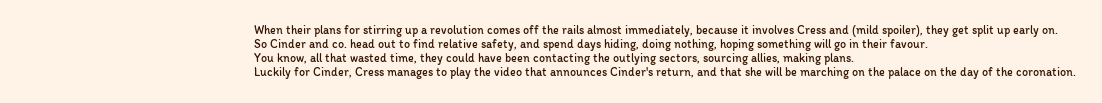When their plans for stirring up a revolution comes off the rails almost immediately, because it involves Cress and (mild spoiler), they get split up early on.
So Cinder and co. head out to find relative safety, and spend days hiding, doing nothing, hoping something will go in their favour.
You know, all that wasted time, they could have been contacting the outlying sectors, sourcing allies, making plans.
Luckily for Cinder, Cress manages to play the video that announces Cinder's return, and that she will be marching on the palace on the day of the coronation.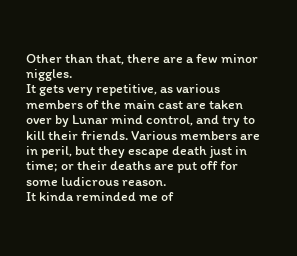Other than that, there are a few minor niggles.
It gets very repetitive, as various members of the main cast are taken over by Lunar mind control, and try to kill their friends. Various members are in peril, but they escape death just in time; or their deaths are put off for some ludicrous reason.
It kinda reminded me of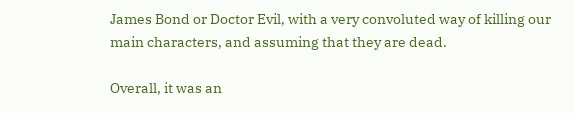James Bond or Doctor Evil, with a very convoluted way of killing our main characters, and assuming that they are dead.

Overall, it was an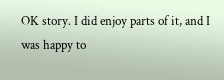OK story. I did enjoy parts of it, and I was happy to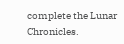complete the Lunar Chronicles.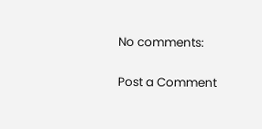No comments:

Post a Comment